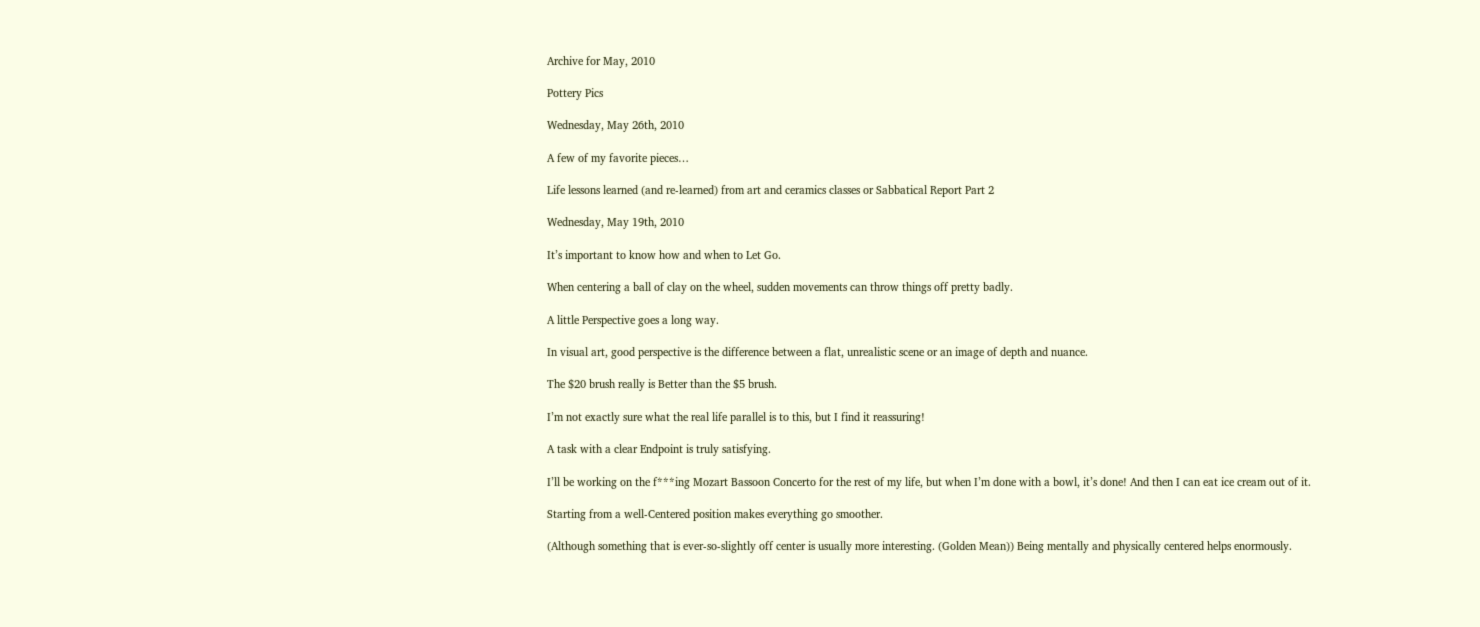Archive for May, 2010

Pottery Pics

Wednesday, May 26th, 2010

A few of my favorite pieces…

Life lessons learned (and re-learned) from art and ceramics classes or Sabbatical Report Part 2

Wednesday, May 19th, 2010

It’s important to know how and when to Let Go.

When centering a ball of clay on the wheel, sudden movements can throw things off pretty badly.

A little Perspective goes a long way.

In visual art, good perspective is the difference between a flat, unrealistic scene or an image of depth and nuance.

The $20 brush really is Better than the $5 brush.

I’m not exactly sure what the real life parallel is to this, but I find it reassuring!

A task with a clear Endpoint is truly satisfying.

I’ll be working on the f***ing Mozart Bassoon Concerto for the rest of my life, but when I’m done with a bowl, it’s done! And then I can eat ice cream out of it.

Starting from a well-Centered position makes everything go smoother.

(Although something that is ever-so-slightly off center is usually more interesting. (Golden Mean)) Being mentally and physically centered helps enormously.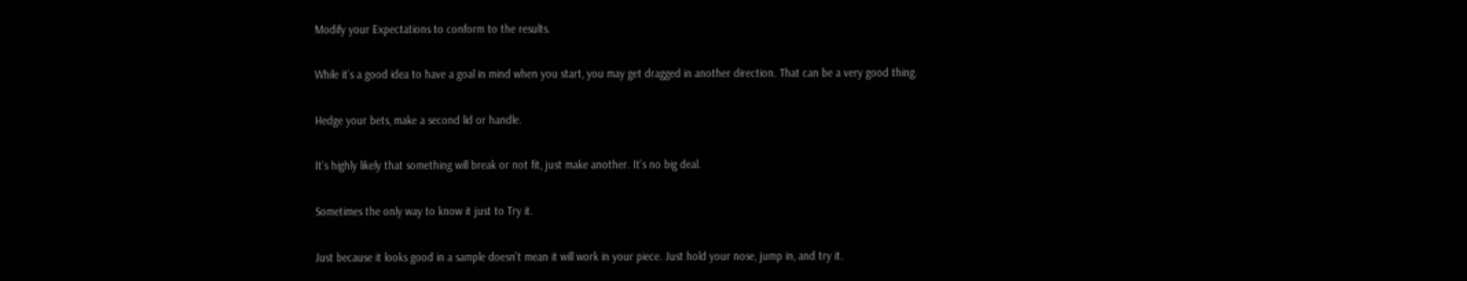Modify your Expectations to conform to the results.

While it’s a good idea to have a goal in mind when you start, you may get dragged in another direction. That can be a very good thing.

Hedge your bets, make a second lid or handle.

It’s highly likely that something will break or not fit, just make another. It’s no big deal.

Sometimes the only way to know it just to Try it.

Just because it looks good in a sample doesn’t mean it will work in your piece. Just hold your nose, jump in, and try it.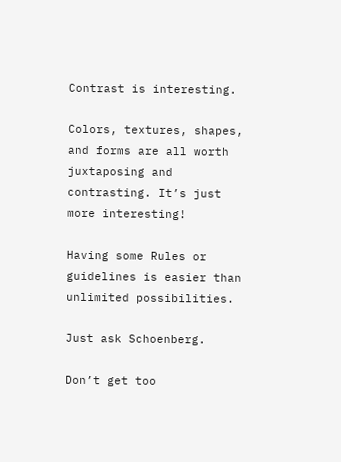Contrast is interesting.

Colors, textures, shapes, and forms are all worth juxtaposing and contrasting. It’s just more interesting!

Having some Rules or guidelines is easier than unlimited possibilities.

Just ask Schoenberg.

Don’t get too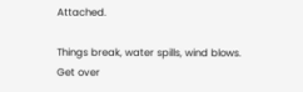Attached.

Things break, water spills, wind blows. Get over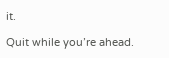it.

Quit while you’re ahead.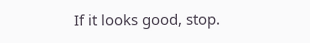If it looks good, stop.